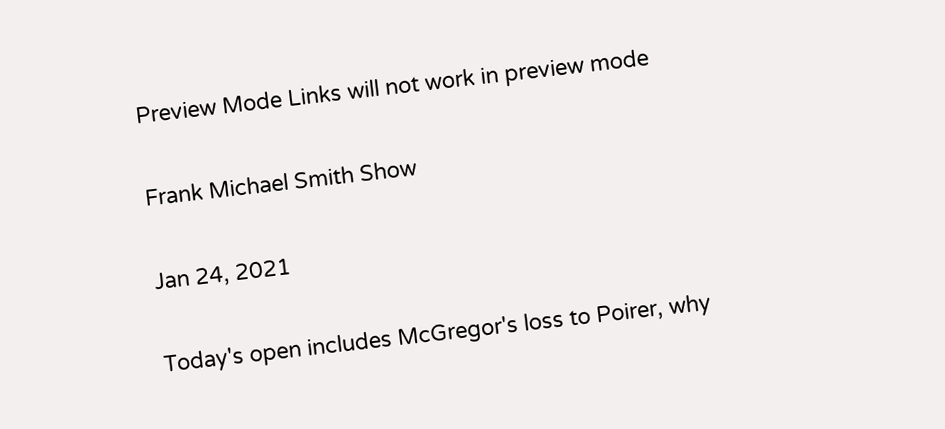Preview Mode Links will not work in preview mode

Frank Michael Smith Show

Jan 24, 2021

Today's open includes McGregor's loss to Poirer, why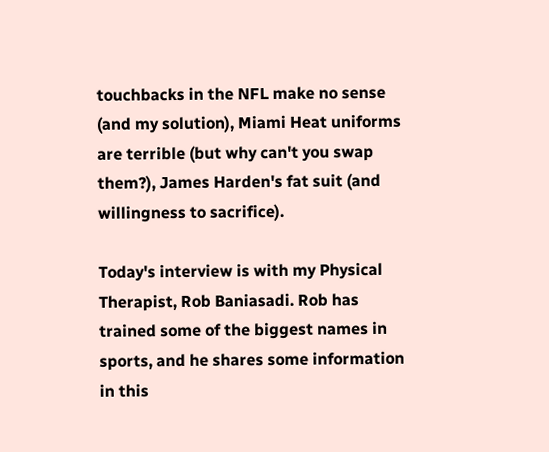touchbacks in the NFL make no sense (and my solution), Miami Heat uniforms are terrible (but why can't you swap them?), James Harden's fat suit (and willingness to sacrifice).

Today's interview is with my Physical Therapist, Rob Baniasadi. Rob has trained some of the biggest names in sports, and he shares some information in this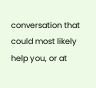conversation that could most likely help you, or at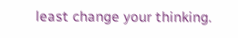least change your thinking.